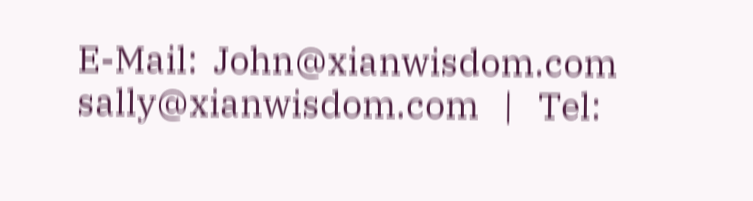E-Mail:  John@xianwisdom.com  sally@xianwisdom.com   |   Tel: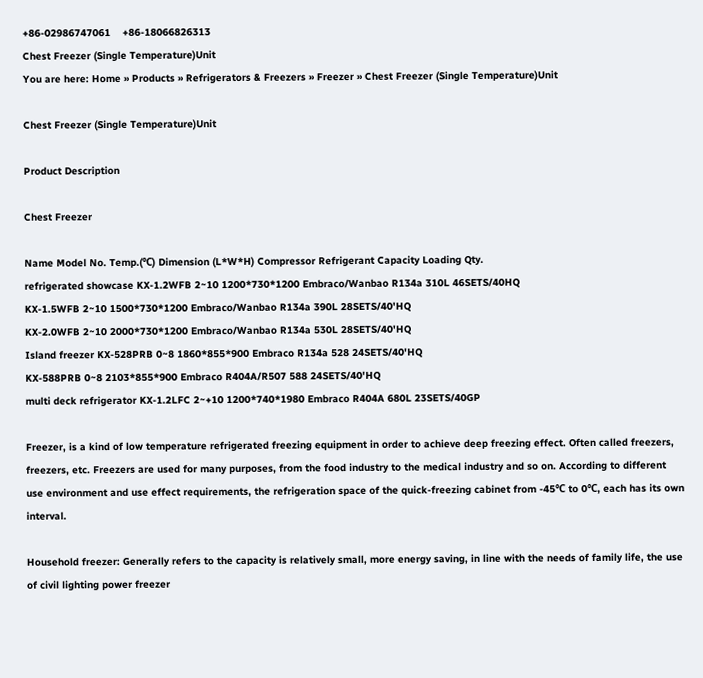+86-02986747061    +86-18066826313
Chest Freezer (Single Temperature)Unit
You are here: Home » Products » Refrigerators & Freezers » Freezer » Chest Freezer (Single Temperature)Unit

Chest Freezer (Single Temperature)Unit

Product Description

Chest Freezer

Name Model No. Temp.(℃) Dimension (L*W*H) Compressor Refrigerant Capacity Loading Qty.
refrigerated showcase KX-1.2WFB 2~10 1200*730*1200 Embraco/Wanbao R134a 310L 46SETS/40HQ
KX-1.5WFB 2~10 1500*730*1200 Embraco/Wanbao R134a 390L 28SETS/40'HQ
KX-2.0WFB 2~10 2000*730*1200 Embraco/Wanbao R134a 530L 28SETS/40'HQ
Island freezer KX-528PRB 0~8 1860*855*900 Embraco R134a 528 24SETS/40'HQ
KX-588PRB 0~8 2103*855*900 Embraco R404A/R507 588 24SETS/40'HQ
multi deck refrigerator KX-1.2LFC 2~+10 1200*740*1980 Embraco R404A 680L 23SETS/40GP

Freezer, is a kind of low temperature refrigerated freezing equipment in order to achieve deep freezing effect. Often called freezers, freezers, etc. Freezers are used for many purposes, from the food industry to the medical industry and so on. According to different use environment and use effect requirements, the refrigeration space of the quick-freezing cabinet from -45℃ to 0℃, each has its own interval.

Household freezer: Generally refers to the capacity is relatively small, more energy saving, in line with the needs of family life, the use of civil lighting power freezer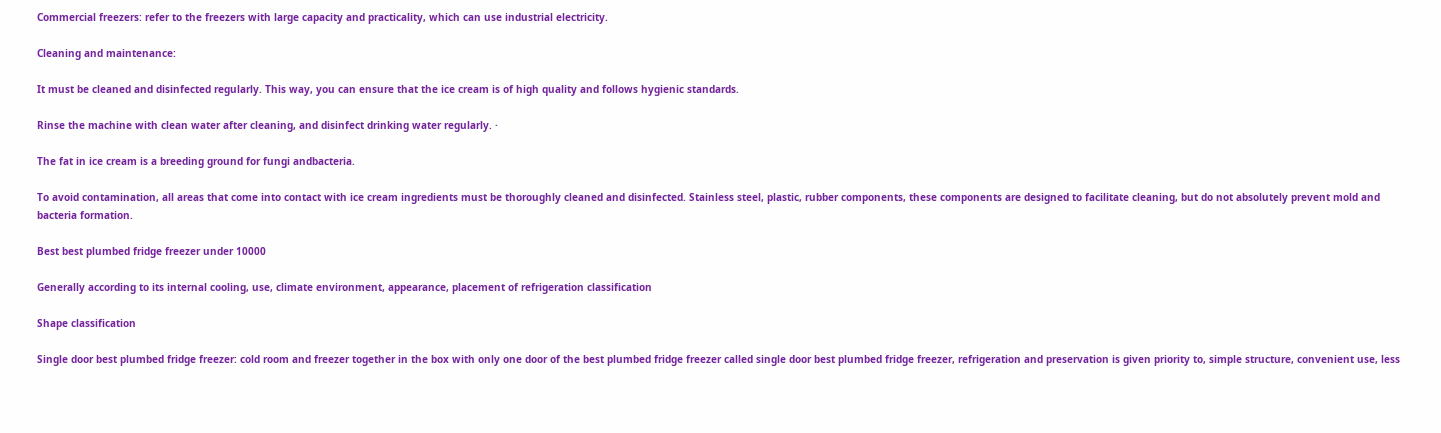Commercial freezers: refer to the freezers with large capacity and practicality, which can use industrial electricity.

Cleaning and maintenance:

It must be cleaned and disinfected regularly. This way, you can ensure that the ice cream is of high quality and follows hygienic standards.

Rinse the machine with clean water after cleaning, and disinfect drinking water regularly. ·

The fat in ice cream is a breeding ground for fungi andbacteria.

To avoid contamination, all areas that come into contact with ice cream ingredients must be thoroughly cleaned and disinfected. Stainless steel, plastic, rubber components, these components are designed to facilitate cleaning, but do not absolutely prevent mold and bacteria formation.

Best best plumbed fridge freezer under 10000

Generally according to its internal cooling, use, climate environment, appearance, placement of refrigeration classification

Shape classification

Single door best plumbed fridge freezer: cold room and freezer together in the box with only one door of the best plumbed fridge freezer called single door best plumbed fridge freezer, refrigeration and preservation is given priority to, simple structure, convenient use, less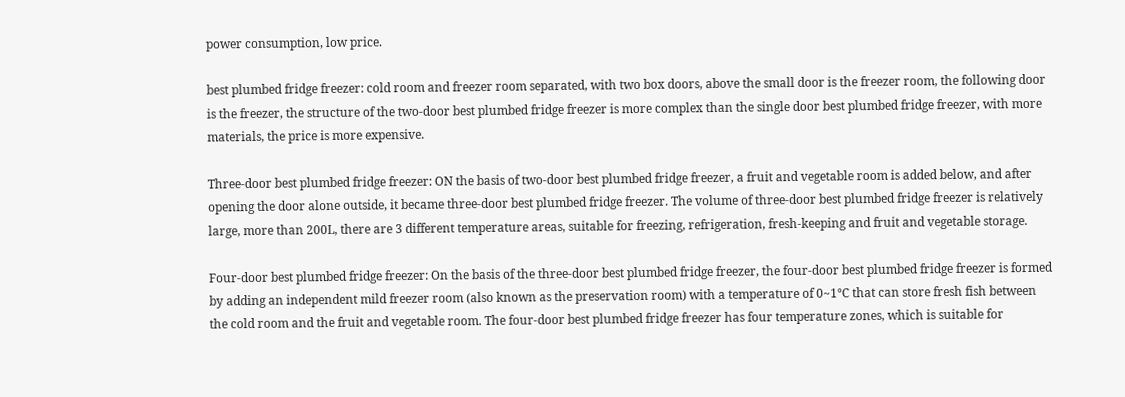power consumption, low price.

best plumbed fridge freezer: cold room and freezer room separated, with two box doors, above the small door is the freezer room, the following door is the freezer, the structure of the two-door best plumbed fridge freezer is more complex than the single door best plumbed fridge freezer, with more materials, the price is more expensive.

Three-door best plumbed fridge freezer: ON the basis of two-door best plumbed fridge freezer, a fruit and vegetable room is added below, and after opening the door alone outside, it became three-door best plumbed fridge freezer. The volume of three-door best plumbed fridge freezer is relatively large, more than 200L, there are 3 different temperature areas, suitable for freezing, refrigeration, fresh-keeping and fruit and vegetable storage.

Four-door best plumbed fridge freezer: On the basis of the three-door best plumbed fridge freezer, the four-door best plumbed fridge freezer is formed by adding an independent mild freezer room (also known as the preservation room) with a temperature of 0~1℃ that can store fresh fish between the cold room and the fruit and vegetable room. The four-door best plumbed fridge freezer has four temperature zones, which is suitable for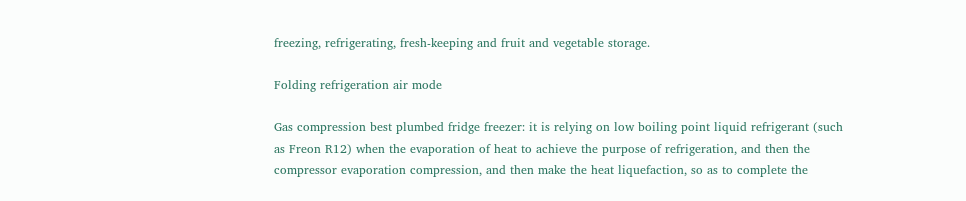freezing, refrigerating, fresh-keeping and fruit and vegetable storage.

Folding refrigeration air mode

Gas compression best plumbed fridge freezer: it is relying on low boiling point liquid refrigerant (such as Freon R12) when the evaporation of heat to achieve the purpose of refrigeration, and then the compressor evaporation compression, and then make the heat liquefaction, so as to complete the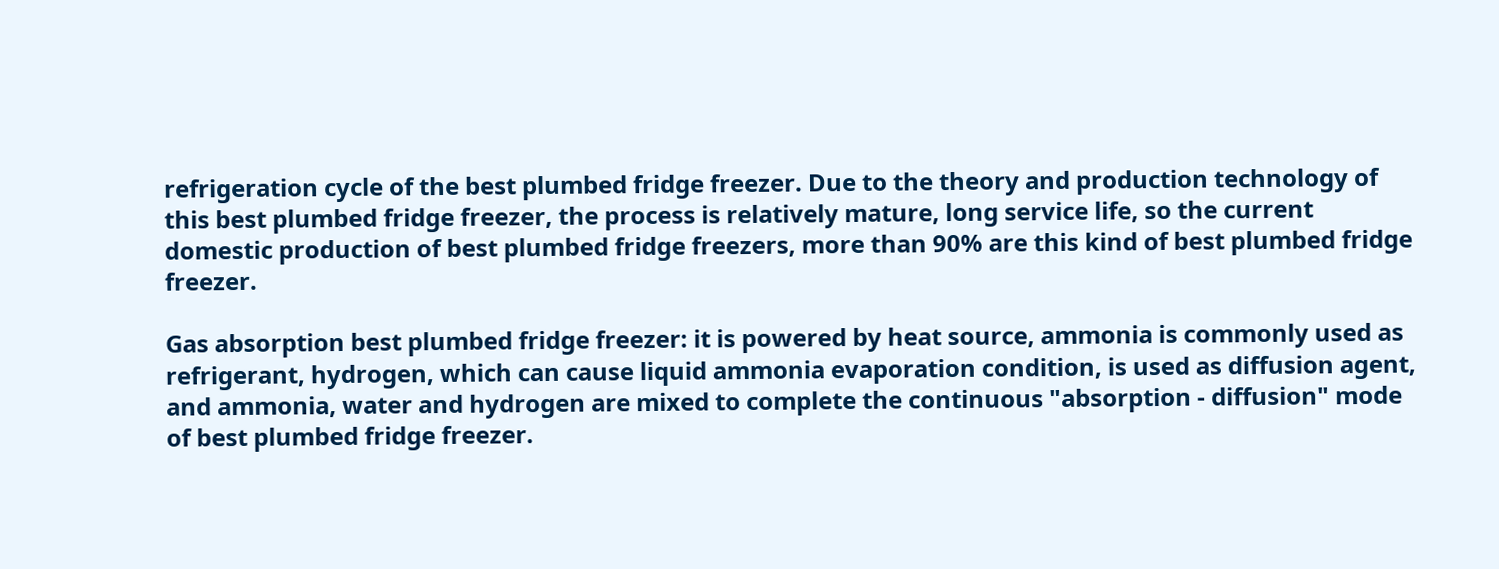refrigeration cycle of the best plumbed fridge freezer. Due to the theory and production technology of this best plumbed fridge freezer, the process is relatively mature, long service life, so the current domestic production of best plumbed fridge freezers, more than 90% are this kind of best plumbed fridge freezer.

Gas absorption best plumbed fridge freezer: it is powered by heat source, ammonia is commonly used as refrigerant, hydrogen, which can cause liquid ammonia evaporation condition, is used as diffusion agent, and ammonia, water and hydrogen are mixed to complete the continuous "absorption ‐ diffusion" mode of best plumbed fridge freezer.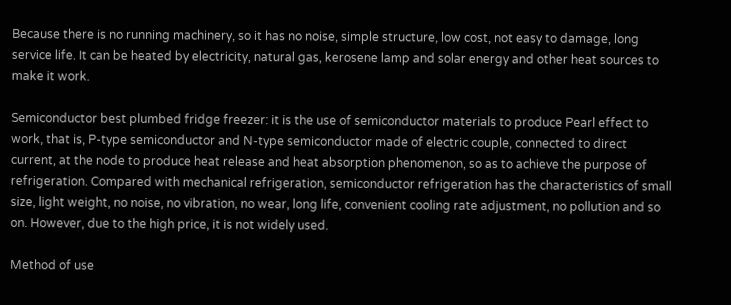Because there is no running machinery, so it has no noise, simple structure, low cost, not easy to damage, long service life. It can be heated by electricity, natural gas, kerosene lamp and solar energy and other heat sources to make it work.

Semiconductor best plumbed fridge freezer: it is the use of semiconductor materials to produce Pearl effect to work, that is, P-type semiconductor and N-type semiconductor made of electric couple, connected to direct current, at the node to produce heat release and heat absorption phenomenon, so as to achieve the purpose of refrigeration. Compared with mechanical refrigeration, semiconductor refrigeration has the characteristics of small size, light weight, no noise, no vibration, no wear, long life, convenient cooling rate adjustment, no pollution and so on. However, due to the high price, it is not widely used.

Method of use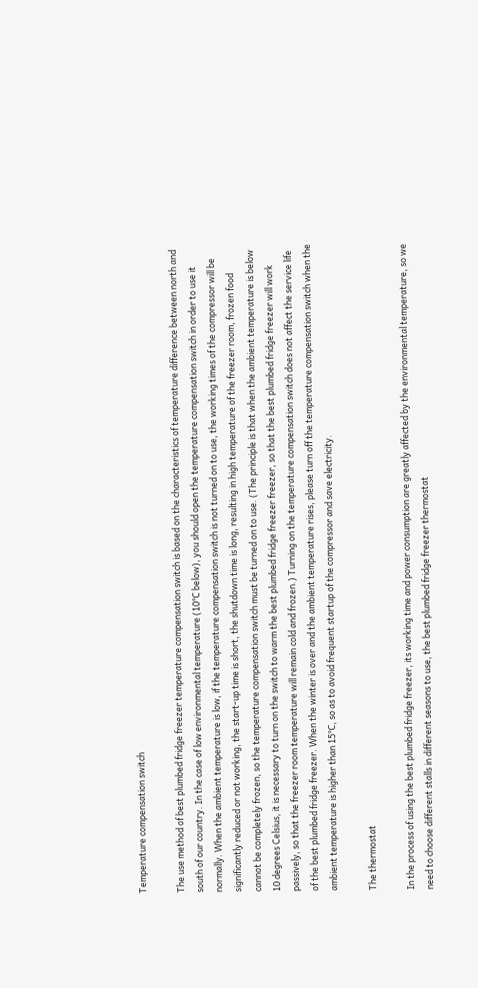Temperature compensation switch

The use method of best plumbed fridge freezer temperature compensation switch is based on the characteristics of temperature difference between north and south of our country. In the case of low environmental temperature (10℃ below), you should open the temperature compensation switch in order to use it normally. When the ambient temperature is low, if the temperature compensation switch is not turned on to use, the working times of the compressor will be significantly reduced or not working, the start-up time is short, the shutdown time is long, resulting in high temperature of the freezer room, frozen food cannot be completely frozen, so the temperature compensation switch must be turned on to use. (The principle is that when the ambient temperature is below 10 degrees Celsius, it is necessary to turn on the switch to warm the best plumbed fridge freezer freezer, so that the best plumbed fridge freezer will work passively, so that the freezer room temperature will remain cold and frozen.) Turning on the temperature compensation switch does not affect the service life of the best plumbed fridge freezer. When the winter is over and the ambient temperature rises, please turn off the temperature compensation switch when the ambient temperature is higher than 15℃, so as to avoid frequent startup of the compressor and save electricity.

The thermostat

In the process of using the best plumbed fridge freezer, its working time and power consumption are greatly affected by the environmental temperature, so we need to choose different stalls in different seasons to use, the best plumbed fridge freezer thermostat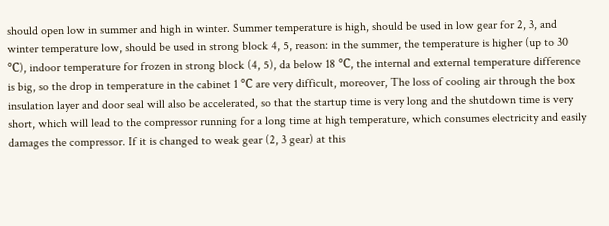should open low in summer and high in winter. Summer temperature is high, should be used in low gear for 2, 3, and winter temperature low, should be used in strong block 4, 5, reason: in the summer, the temperature is higher (up to 30 ℃), indoor temperature for frozen in strong block (4, 5), da below 18 ℃, the internal and external temperature difference is big, so the drop in temperature in the cabinet 1 ℃ are very difficult, moreover, The loss of cooling air through the box insulation layer and door seal will also be accelerated, so that the startup time is very long and the shutdown time is very short, which will lead to the compressor running for a long time at high temperature, which consumes electricity and easily damages the compressor. If it is changed to weak gear (2, 3 gear) at this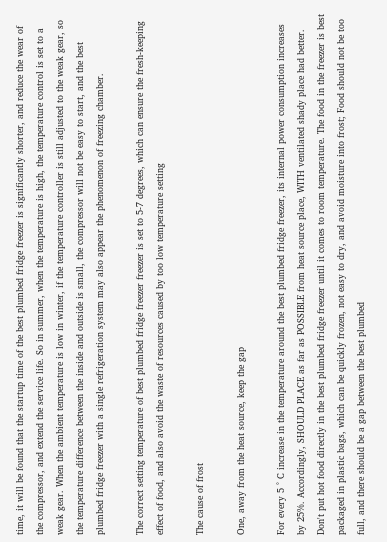time, it will be found that the startup time of the best plumbed fridge freezer is significantly shorter, and reduce the wear of the compressor, and extend the service life. So in summer, when the temperature is high, the temperature control is set to a weak gear. When the ambient temperature is low in winter, if the temperature controller is still adjusted to the weak gear, so the temperature difference between the inside and outside is small, the compressor will not be easy to start, and the best plumbed fridge freezer with a single refrigeration system may also appear the phenomenon of freezing chamber.

The correct setting temperature of best plumbed fridge freezer freezer is set to 5-7 degrees, which can ensure the fresh-keeping effect of food, and also avoid the waste of resources caused by too low temperature setting

The cause of frost

One, away from the heat source, keep the gap

For every 5 ° C increase in the temperature around the best plumbed fridge freezer, its internal power consumption increases by 25%. Accordingly, SHOULD PLACE as far as POSSIBLE from heat source place, WITH ventilated shady place had better. Don't put hot food directly in the best plumbed fridge freezer until it comes to room temperature. The food in the freezer is best packaged in plastic bags, which can be quickly frozen, not easy to dry, and avoid moisture into frost; Food should not be too full, and there should be a gap between the best plumbed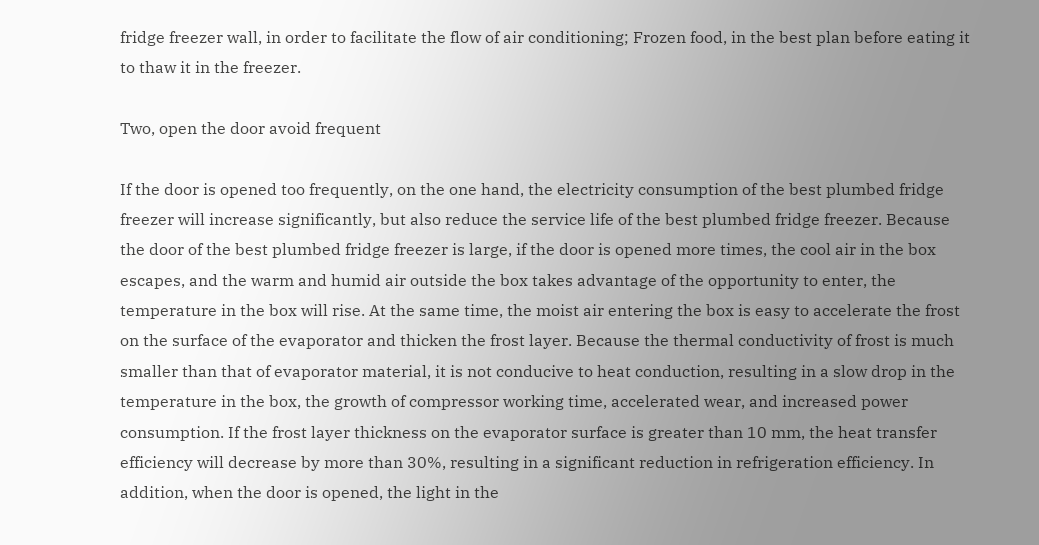fridge freezer wall, in order to facilitate the flow of air conditioning; Frozen food, in the best plan before eating it to thaw it in the freezer.

Two, open the door avoid frequent

If the door is opened too frequently, on the one hand, the electricity consumption of the best plumbed fridge freezer will increase significantly, but also reduce the service life of the best plumbed fridge freezer. Because the door of the best plumbed fridge freezer is large, if the door is opened more times, the cool air in the box escapes, and the warm and humid air outside the box takes advantage of the opportunity to enter, the temperature in the box will rise. At the same time, the moist air entering the box is easy to accelerate the frost on the surface of the evaporator and thicken the frost layer. Because the thermal conductivity of frost is much smaller than that of evaporator material, it is not conducive to heat conduction, resulting in a slow drop in the temperature in the box, the growth of compressor working time, accelerated wear, and increased power consumption. If the frost layer thickness on the evaporator surface is greater than 10 mm, the heat transfer efficiency will decrease by more than 30%, resulting in a significant reduction in refrigeration efficiency. In addition, when the door is opened, the light in the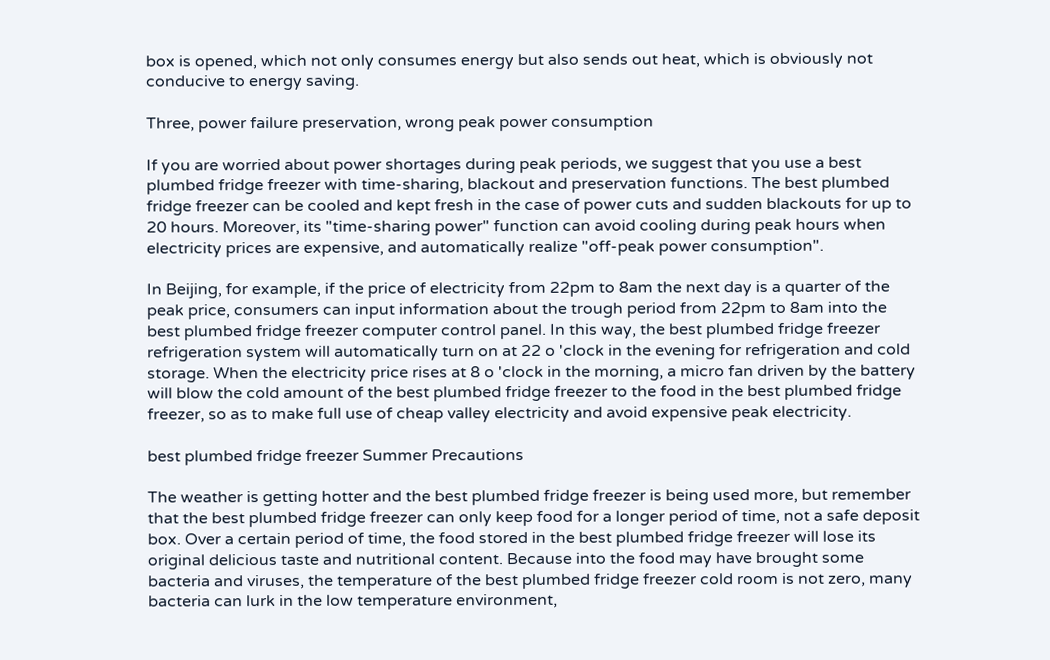box is opened, which not only consumes energy but also sends out heat, which is obviously not conducive to energy saving.

Three, power failure preservation, wrong peak power consumption

If you are worried about power shortages during peak periods, we suggest that you use a best plumbed fridge freezer with time-sharing, blackout and preservation functions. The best plumbed fridge freezer can be cooled and kept fresh in the case of power cuts and sudden blackouts for up to 20 hours. Moreover, its "time-sharing power" function can avoid cooling during peak hours when electricity prices are expensive, and automatically realize "off-peak power consumption".

In Beijing, for example, if the price of electricity from 22pm to 8am the next day is a quarter of the peak price, consumers can input information about the trough period from 22pm to 8am into the best plumbed fridge freezer computer control panel. In this way, the best plumbed fridge freezer refrigeration system will automatically turn on at 22 o 'clock in the evening for refrigeration and cold storage. When the electricity price rises at 8 o 'clock in the morning, a micro fan driven by the battery will blow the cold amount of the best plumbed fridge freezer to the food in the best plumbed fridge freezer, so as to make full use of cheap valley electricity and avoid expensive peak electricity.

best plumbed fridge freezer Summer Precautions

The weather is getting hotter and the best plumbed fridge freezer is being used more, but remember that the best plumbed fridge freezer can only keep food for a longer period of time, not a safe deposit box. Over a certain period of time, the food stored in the best plumbed fridge freezer will lose its original delicious taste and nutritional content. Because into the food may have brought some bacteria and viruses, the temperature of the best plumbed fridge freezer cold room is not zero, many bacteria can lurk in the low temperature environment,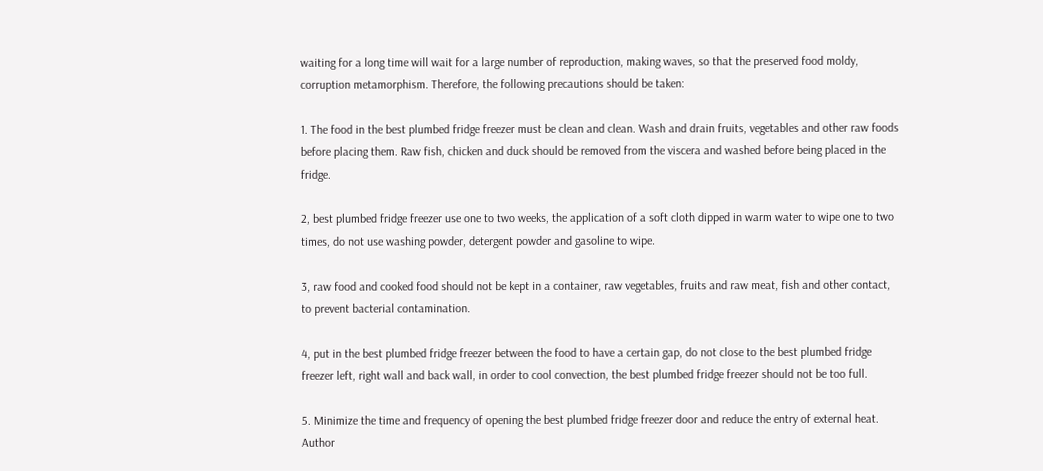waiting for a long time will wait for a large number of reproduction, making waves, so that the preserved food moldy, corruption metamorphism. Therefore, the following precautions should be taken:

1. The food in the best plumbed fridge freezer must be clean and clean. Wash and drain fruits, vegetables and other raw foods before placing them. Raw fish, chicken and duck should be removed from the viscera and washed before being placed in the fridge.

2, best plumbed fridge freezer use one to two weeks, the application of a soft cloth dipped in warm water to wipe one to two times, do not use washing powder, detergent powder and gasoline to wipe.

3, raw food and cooked food should not be kept in a container, raw vegetables, fruits and raw meat, fish and other contact, to prevent bacterial contamination.

4, put in the best plumbed fridge freezer between the food to have a certain gap, do not close to the best plumbed fridge freezer left, right wall and back wall, in order to cool convection, the best plumbed fridge freezer should not be too full.

5. Minimize the time and frequency of opening the best plumbed fridge freezer door and reduce the entry of external heat. Author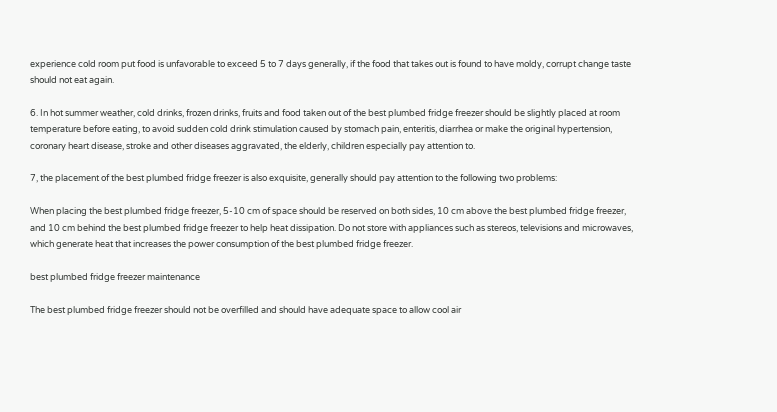experience cold room put food is unfavorable to exceed 5 to 7 days generally, if the food that takes out is found to have moldy, corrupt change taste should not eat again.

6. In hot summer weather, cold drinks, frozen drinks, fruits and food taken out of the best plumbed fridge freezer should be slightly placed at room temperature before eating, to avoid sudden cold drink stimulation caused by stomach pain, enteritis, diarrhea or make the original hypertension, coronary heart disease, stroke and other diseases aggravated, the elderly, children especially pay attention to.

7, the placement of the best plumbed fridge freezer is also exquisite, generally should pay attention to the following two problems:

When placing the best plumbed fridge freezer, 5-10 cm of space should be reserved on both sides, 10 cm above the best plumbed fridge freezer, and 10 cm behind the best plumbed fridge freezer to help heat dissipation. Do not store with appliances such as stereos, televisions and microwaves, which generate heat that increases the power consumption of the best plumbed fridge freezer.

best plumbed fridge freezer maintenance

The best plumbed fridge freezer should not be overfilled and should have adequate space to allow cool air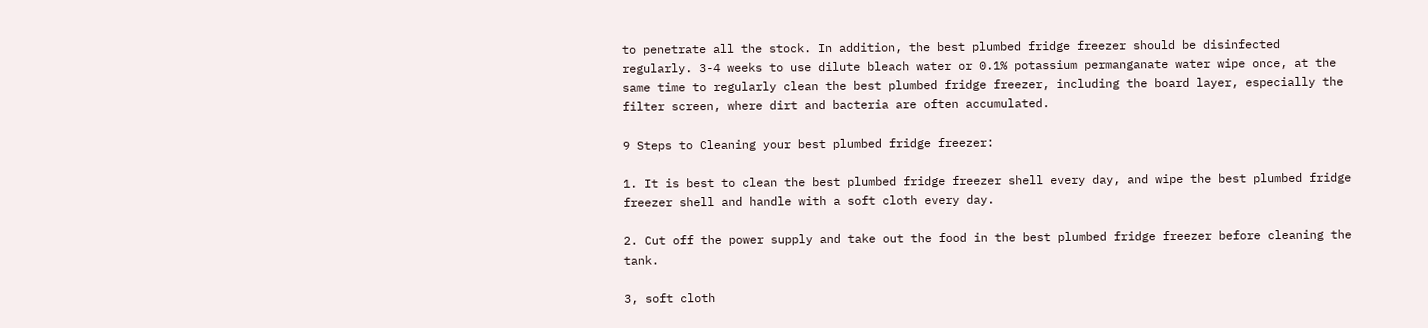to penetrate all the stock. In addition, the best plumbed fridge freezer should be disinfected regularly. 3-4 weeks to use dilute bleach water or 0.1% potassium permanganate water wipe once, at the same time to regularly clean the best plumbed fridge freezer, including the board layer, especially the filter screen, where dirt and bacteria are often accumulated.

9 Steps to Cleaning your best plumbed fridge freezer:

1. It is best to clean the best plumbed fridge freezer shell every day, and wipe the best plumbed fridge freezer shell and handle with a soft cloth every day.

2. Cut off the power supply and take out the food in the best plumbed fridge freezer before cleaning the tank.

3, soft cloth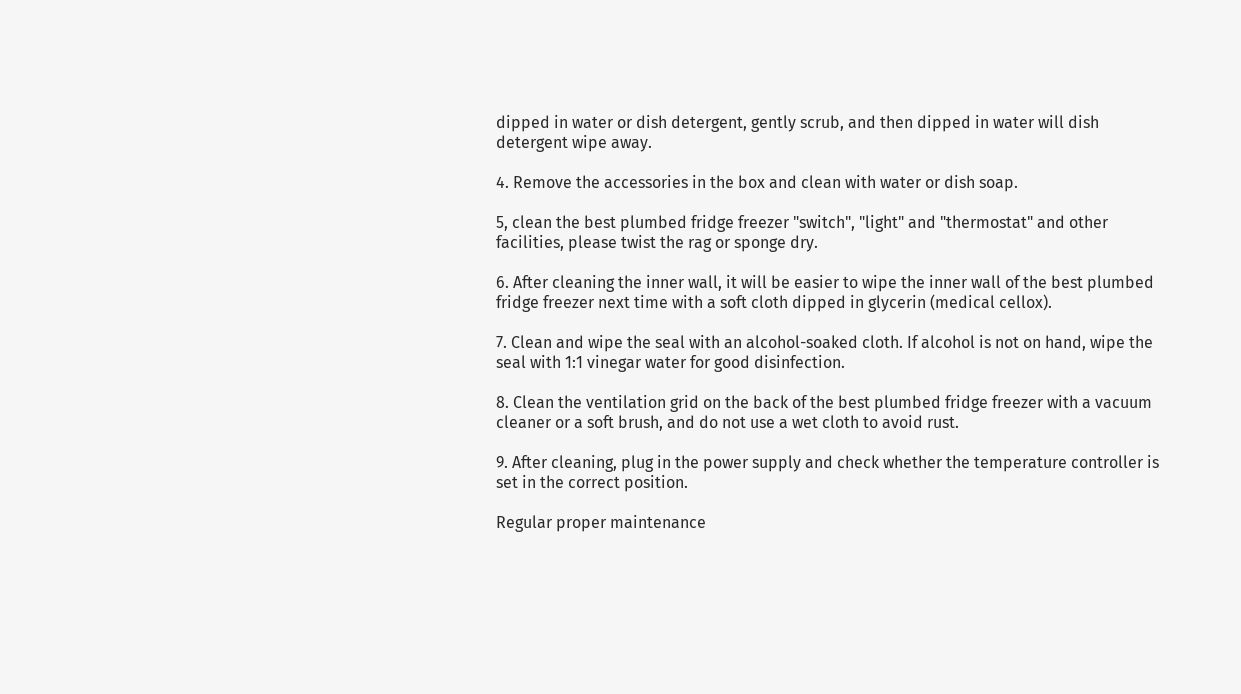dipped in water or dish detergent, gently scrub, and then dipped in water will dish detergent wipe away.

4. Remove the accessories in the box and clean with water or dish soap.

5, clean the best plumbed fridge freezer "switch", "light" and "thermostat" and other facilities, please twist the rag or sponge dry.

6. After cleaning the inner wall, it will be easier to wipe the inner wall of the best plumbed fridge freezer next time with a soft cloth dipped in glycerin (medical cellox).

7. Clean and wipe the seal with an alcohol-soaked cloth. If alcohol is not on hand, wipe the seal with 1:1 vinegar water for good disinfection.

8. Clean the ventilation grid on the back of the best plumbed fridge freezer with a vacuum cleaner or a soft brush, and do not use a wet cloth to avoid rust.

9. After cleaning, plug in the power supply and check whether the temperature controller is set in the correct position.

Regular proper maintenance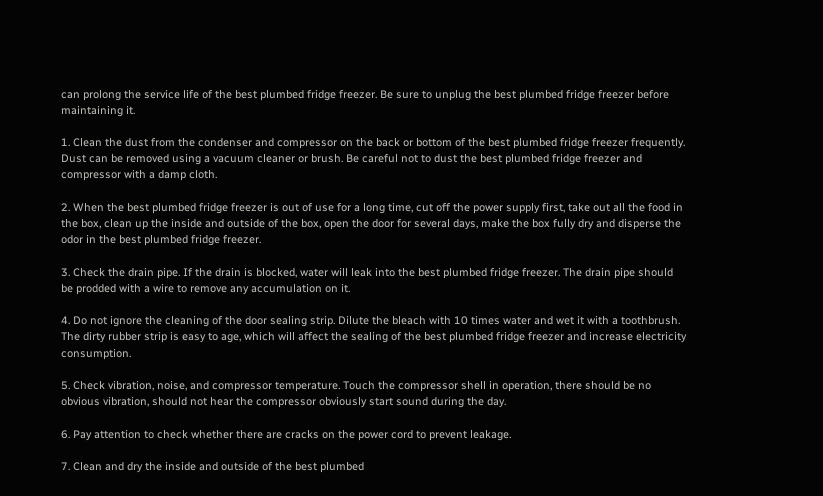can prolong the service life of the best plumbed fridge freezer. Be sure to unplug the best plumbed fridge freezer before maintaining it.

1. Clean the dust from the condenser and compressor on the back or bottom of the best plumbed fridge freezer frequently. Dust can be removed using a vacuum cleaner or brush. Be careful not to dust the best plumbed fridge freezer and compressor with a damp cloth.

2. When the best plumbed fridge freezer is out of use for a long time, cut off the power supply first, take out all the food in the box, clean up the inside and outside of the box, open the door for several days, make the box fully dry and disperse the odor in the best plumbed fridge freezer.

3. Check the drain pipe. If the drain is blocked, water will leak into the best plumbed fridge freezer. The drain pipe should be prodded with a wire to remove any accumulation on it.

4. Do not ignore the cleaning of the door sealing strip. Dilute the bleach with 10 times water and wet it with a toothbrush. The dirty rubber strip is easy to age, which will affect the sealing of the best plumbed fridge freezer and increase electricity consumption.

5. Check vibration, noise, and compressor temperature. Touch the compressor shell in operation, there should be no obvious vibration, should not hear the compressor obviously start sound during the day.

6. Pay attention to check whether there are cracks on the power cord to prevent leakage.

7. Clean and dry the inside and outside of the best plumbed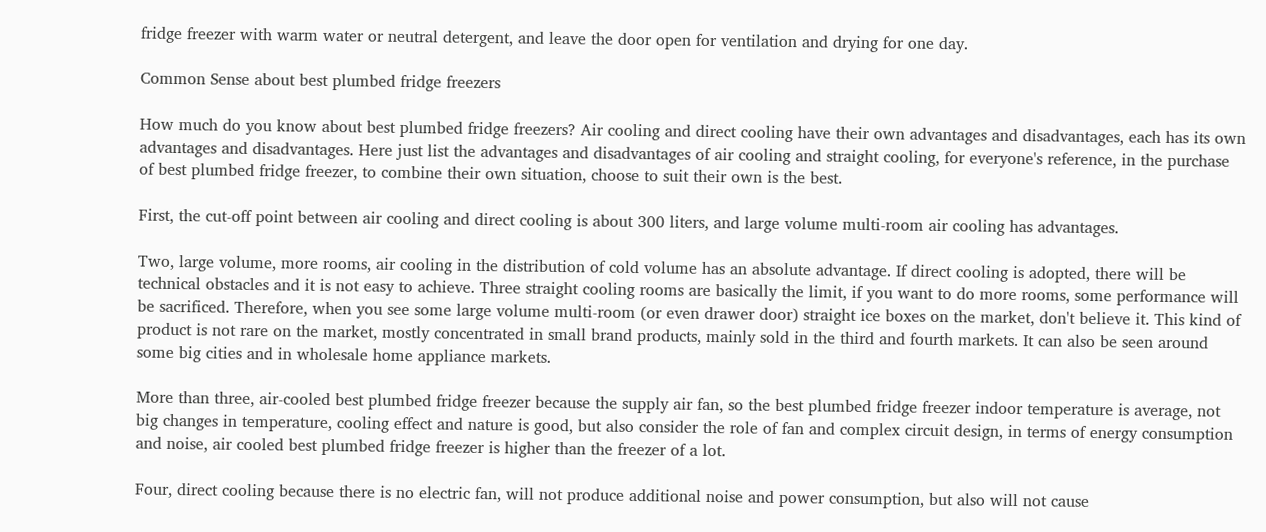fridge freezer with warm water or neutral detergent, and leave the door open for ventilation and drying for one day.

Common Sense about best plumbed fridge freezers

How much do you know about best plumbed fridge freezers? Air cooling and direct cooling have their own advantages and disadvantages, each has its own advantages and disadvantages. Here just list the advantages and disadvantages of air cooling and straight cooling, for everyone's reference, in the purchase of best plumbed fridge freezer, to combine their own situation, choose to suit their own is the best.

First, the cut-off point between air cooling and direct cooling is about 300 liters, and large volume multi-room air cooling has advantages.

Two, large volume, more rooms, air cooling in the distribution of cold volume has an absolute advantage. If direct cooling is adopted, there will be technical obstacles and it is not easy to achieve. Three straight cooling rooms are basically the limit, if you want to do more rooms, some performance will be sacrificed. Therefore, when you see some large volume multi-room (or even drawer door) straight ice boxes on the market, don't believe it. This kind of product is not rare on the market, mostly concentrated in small brand products, mainly sold in the third and fourth markets. It can also be seen around some big cities and in wholesale home appliance markets.

More than three, air-cooled best plumbed fridge freezer because the supply air fan, so the best plumbed fridge freezer indoor temperature is average, not big changes in temperature, cooling effect and nature is good, but also consider the role of fan and complex circuit design, in terms of energy consumption and noise, air cooled best plumbed fridge freezer is higher than the freezer of a lot.

Four, direct cooling because there is no electric fan, will not produce additional noise and power consumption, but also will not cause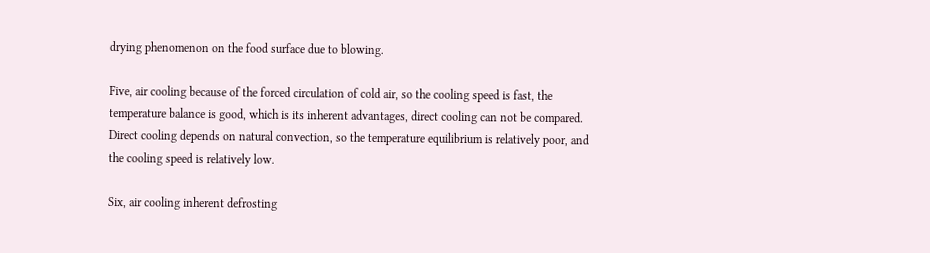drying phenomenon on the food surface due to blowing.

Five, air cooling because of the forced circulation of cold air, so the cooling speed is fast, the temperature balance is good, which is its inherent advantages, direct cooling can not be compared. Direct cooling depends on natural convection, so the temperature equilibrium is relatively poor, and the cooling speed is relatively low.

Six, air cooling inherent defrosting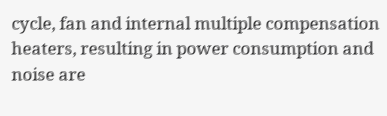cycle, fan and internal multiple compensation heaters, resulting in power consumption and noise are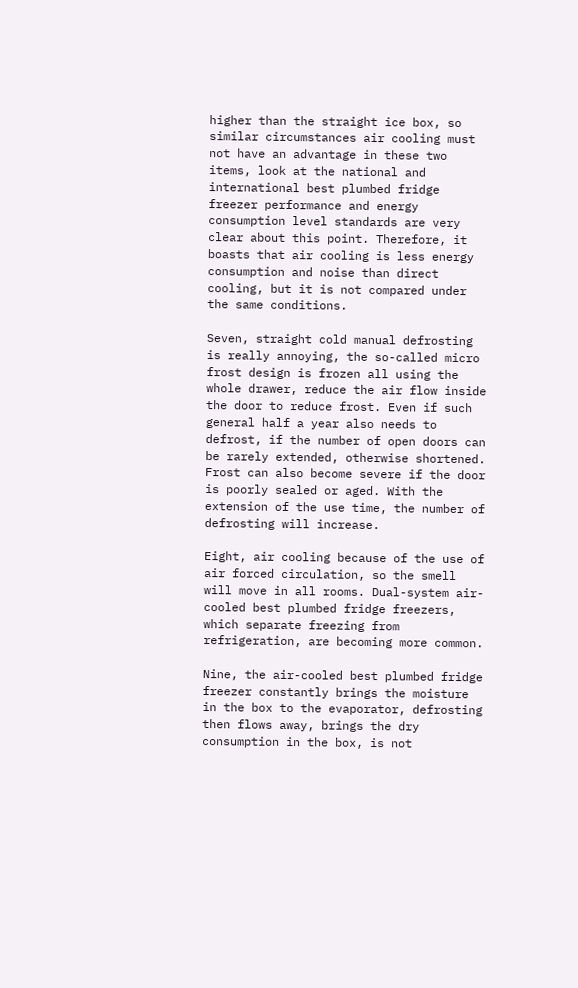higher than the straight ice box, so similar circumstances air cooling must not have an advantage in these two items, look at the national and international best plumbed fridge freezer performance and energy consumption level standards are very clear about this point. Therefore, it boasts that air cooling is less energy consumption and noise than direct cooling, but it is not compared under the same conditions.

Seven, straight cold manual defrosting is really annoying, the so-called micro frost design is frozen all using the whole drawer, reduce the air flow inside the door to reduce frost. Even if such general half a year also needs to defrost, if the number of open doors can be rarely extended, otherwise shortened. Frost can also become severe if the door is poorly sealed or aged. With the extension of the use time, the number of defrosting will increase.

Eight, air cooling because of the use of air forced circulation, so the smell will move in all rooms. Dual-system air-cooled best plumbed fridge freezers, which separate freezing from refrigeration, are becoming more common.

Nine, the air-cooled best plumbed fridge freezer constantly brings the moisture in the box to the evaporator, defrosting then flows away, brings the dry consumption in the box, is not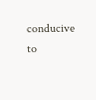conducive to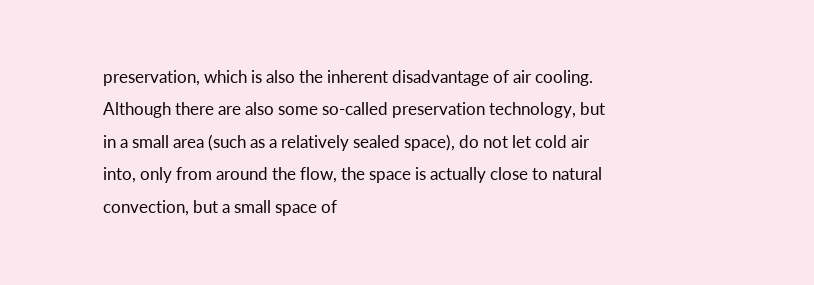preservation, which is also the inherent disadvantage of air cooling. Although there are also some so-called preservation technology, but in a small area (such as a relatively sealed space), do not let cold air into, only from around the flow, the space is actually close to natural convection, but a small space of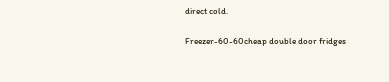direct cold.

Freezer-60-60cheap double door fridges